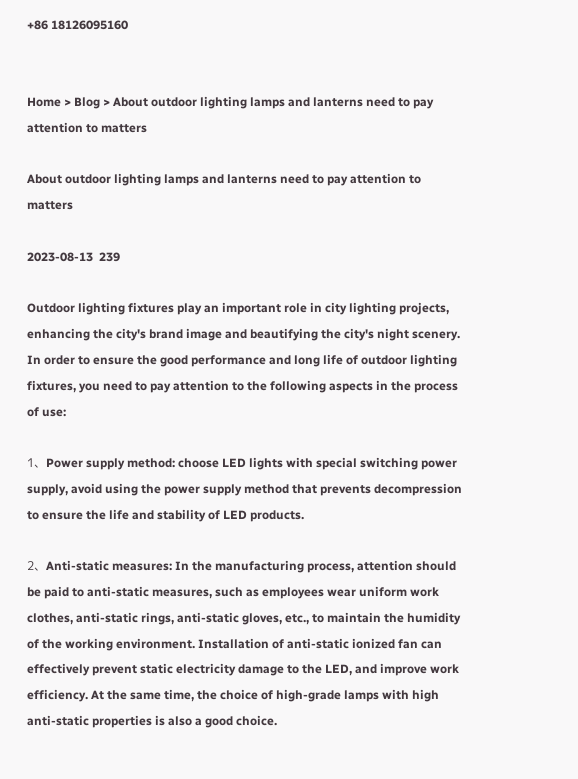+86 18126095160


Home > Blog > About outdoor lighting lamps and lanterns need to pay attention to matters

About outdoor lighting lamps and lanterns need to pay attention to matters

2023-08-13  239

Outdoor lighting fixtures play an important role in city lighting projects, enhancing the city's brand image and beautifying the city's night scenery. In order to ensure the good performance and long life of outdoor lighting fixtures, you need to pay attention to the following aspects in the process of use:

1、Power supply method: choose LED lights with special switching power supply, avoid using the power supply method that prevents decompression to ensure the life and stability of LED products.

2、Anti-static measures: In the manufacturing process, attention should be paid to anti-static measures, such as employees wear uniform work clothes, anti-static rings, anti-static gloves, etc., to maintain the humidity of the working environment. Installation of anti-static ionized fan can effectively prevent static electricity damage to the LED, and improve work efficiency. At the same time, the choice of high-grade lamps with high anti-static properties is also a good choice.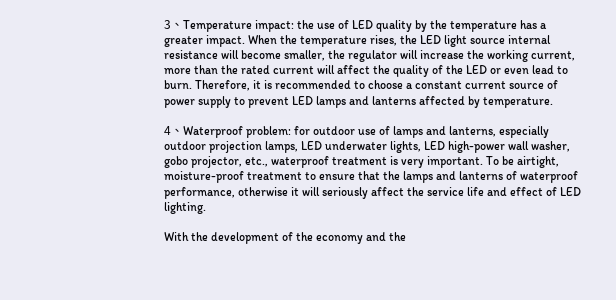3、Temperature impact: the use of LED quality by the temperature has a greater impact. When the temperature rises, the LED light source internal resistance will become smaller, the regulator will increase the working current, more than the rated current will affect the quality of the LED or even lead to burn. Therefore, it is recommended to choose a constant current source of power supply to prevent LED lamps and lanterns affected by temperature.

4、Waterproof problem: for outdoor use of lamps and lanterns, especially outdoor projection lamps, LED underwater lights, LED high-power wall washer, gobo projector, etc., waterproof treatment is very important. To be airtight, moisture-proof treatment to ensure that the lamps and lanterns of waterproof performance, otherwise it will seriously affect the service life and effect of LED lighting.

With the development of the economy and the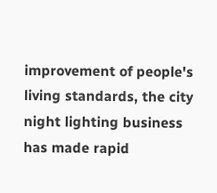improvement of people's living standards, the city night lighting business has made rapid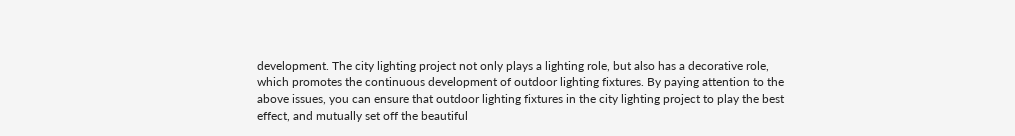development. The city lighting project not only plays a lighting role, but also has a decorative role, which promotes the continuous development of outdoor lighting fixtures. By paying attention to the above issues, you can ensure that outdoor lighting fixtures in the city lighting project to play the best effect, and mutually set off the beautiful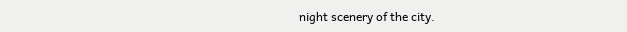night scenery of the city.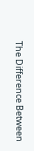The Difference Between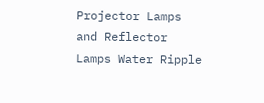Projector Lamps and Reflector Lamps Water Ripple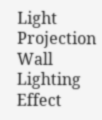Light Projection Wall Lighting Effect